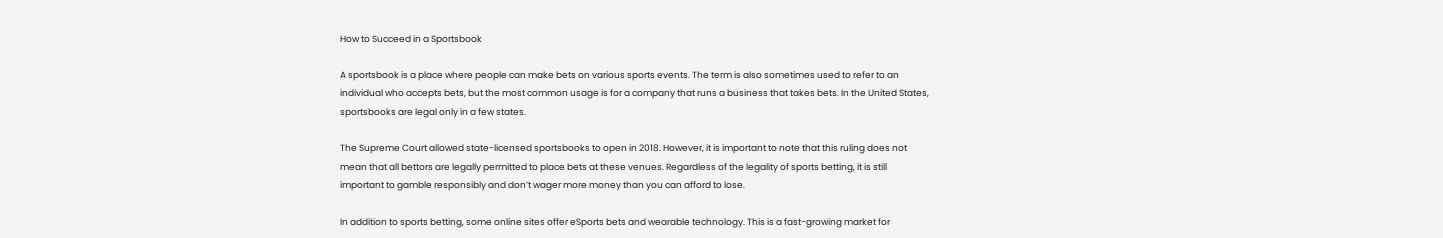How to Succeed in a Sportsbook

A sportsbook is a place where people can make bets on various sports events. The term is also sometimes used to refer to an individual who accepts bets, but the most common usage is for a company that runs a business that takes bets. In the United States, sportsbooks are legal only in a few states.

The Supreme Court allowed state-licensed sportsbooks to open in 2018. However, it is important to note that this ruling does not mean that all bettors are legally permitted to place bets at these venues. Regardless of the legality of sports betting, it is still important to gamble responsibly and don’t wager more money than you can afford to lose.

In addition to sports betting, some online sites offer eSports bets and wearable technology. This is a fast-growing market for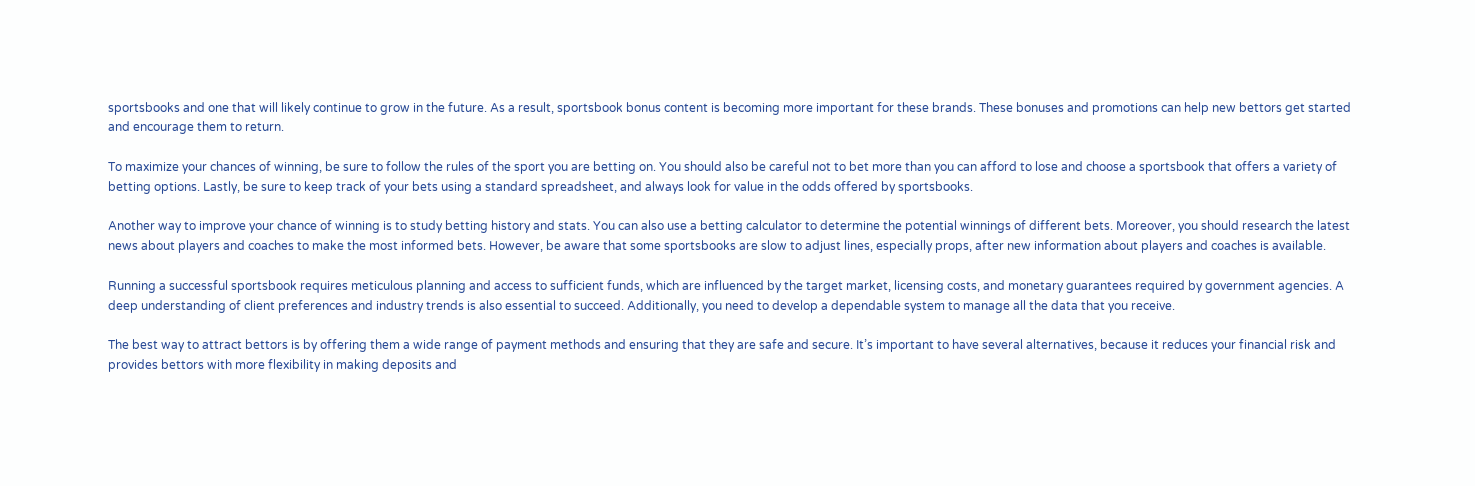sportsbooks and one that will likely continue to grow in the future. As a result, sportsbook bonus content is becoming more important for these brands. These bonuses and promotions can help new bettors get started and encourage them to return.

To maximize your chances of winning, be sure to follow the rules of the sport you are betting on. You should also be careful not to bet more than you can afford to lose and choose a sportsbook that offers a variety of betting options. Lastly, be sure to keep track of your bets using a standard spreadsheet, and always look for value in the odds offered by sportsbooks.

Another way to improve your chance of winning is to study betting history and stats. You can also use a betting calculator to determine the potential winnings of different bets. Moreover, you should research the latest news about players and coaches to make the most informed bets. However, be aware that some sportsbooks are slow to adjust lines, especially props, after new information about players and coaches is available.

Running a successful sportsbook requires meticulous planning and access to sufficient funds, which are influenced by the target market, licensing costs, and monetary guarantees required by government agencies. A deep understanding of client preferences and industry trends is also essential to succeed. Additionally, you need to develop a dependable system to manage all the data that you receive.

The best way to attract bettors is by offering them a wide range of payment methods and ensuring that they are safe and secure. It’s important to have several alternatives, because it reduces your financial risk and provides bettors with more flexibility in making deposits and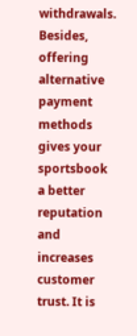withdrawals. Besides, offering alternative payment methods gives your sportsbook a better reputation and increases customer trust. It is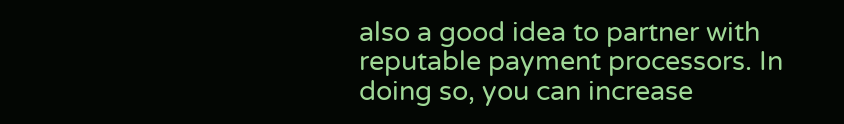also a good idea to partner with reputable payment processors. In doing so, you can increase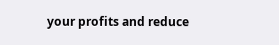your profits and reduce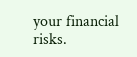your financial risks.